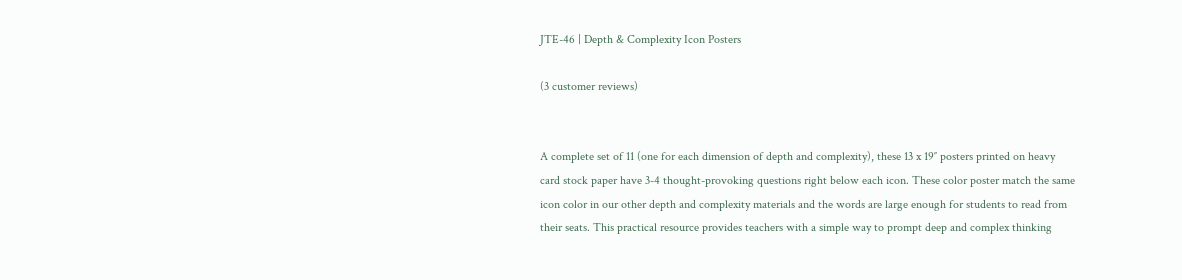JTE-46 | Depth & Complexity Icon Posters

(3 customer reviews)


A complete set of 11 (one for each dimension of depth and complexity), these 13 x 19″ posters printed on heavy card stock paper have 3-4 thought-provoking questions right below each icon. These color poster match the same icon color in our other depth and complexity materials and the words are large enough for students to read from their seats. This practical resource provides teachers with a simple way to prompt deep and complex thinking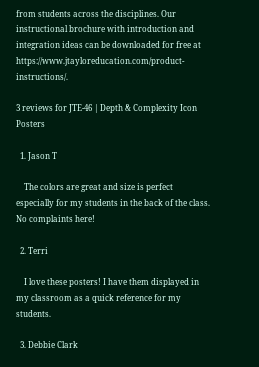from students across the disciplines. Our instructional brochure with introduction and integration ideas can be downloaded for free at https://www.jtayloreducation.com/product-instructions/.

3 reviews for JTE-46 | Depth & Complexity Icon Posters

  1. Jason T

    The colors are great and size is perfect especially for my students in the back of the class. No complaints here!

  2. Terri

    I love these posters! I have them displayed in my classroom as a quick reference for my students.

  3. Debbie Clark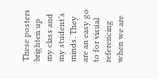These posters brighten up my class and my student’s minds. They are an easy go to for visual referencing when we are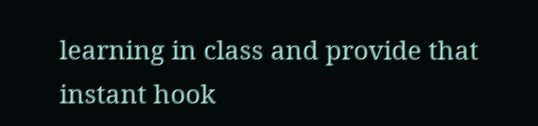learning in class and provide that instant hook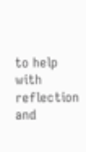to help with reflection and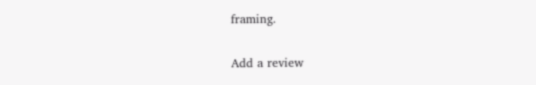framing.

Add a review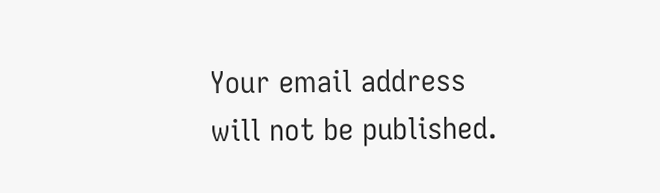Your email address will not be published.